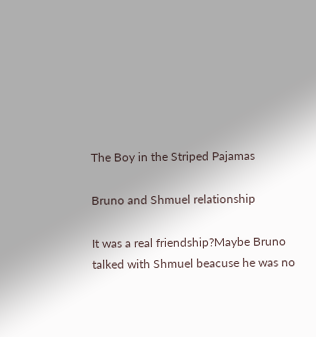The Boy in the Striped Pajamas

Bruno and Shmuel relationship

It was a real friendship?Maybe Bruno talked with Shmuel beacuse he was no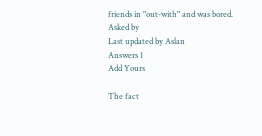friends in "out-with" and was bored.
Asked by
Last updated by Aslan
Answers 1
Add Yours

The fact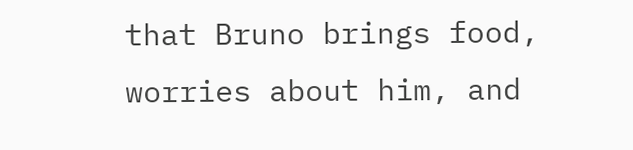that Bruno brings food, worries about him, and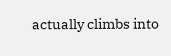actually climbs into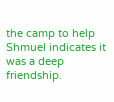the camp to help Shmuel indicates it was a deep friendship.